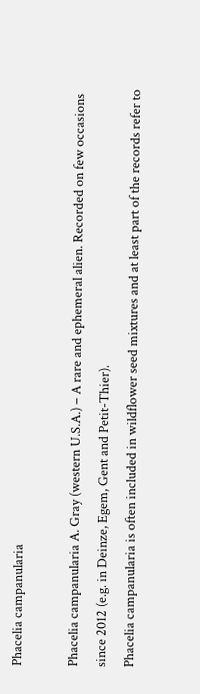Phacelia campanularia

Phacelia campanularia A. Gray (western U.S.A.) – A rare and ephemeral alien. Recorded on few occasions since 2012 (e.g. in Deinze, Egem, Gent and Petit-Thier).
Phacelia campanularia is often included in wildflower seed mixtures and at least part of the records refer to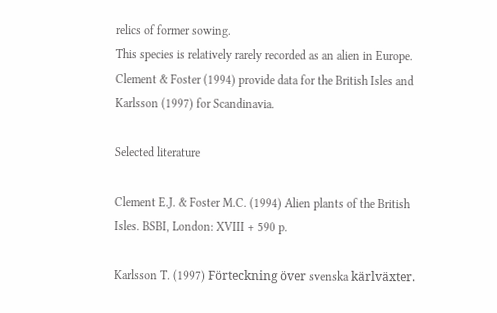relics of former sowing.
This species is relatively rarely recorded as an alien in Europe. Clement & Foster (1994) provide data for the British Isles and Karlsson (1997) for Scandinavia.

Selected literature

Clement E.J. & Foster M.C. (1994) Alien plants of the British Isles. BSBI, London: XVIII + 590 p.

Karlsson T. (1997) Förteckning över svenska kärlväxter.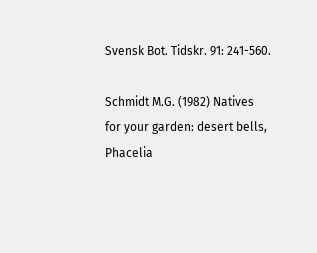Svensk Bot. Tidskr. 91: 241-560.

Schmidt M.G. (1982) Natives for your garden: desert bells, Phacelia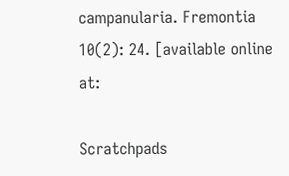campanularia. Fremontia 10(2): 24. [available online at:

Scratchpads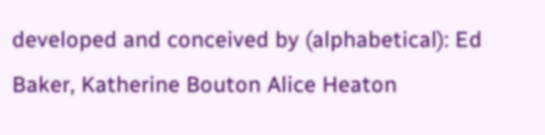developed and conceived by (alphabetical): Ed Baker, Katherine Bouton Alice Heaton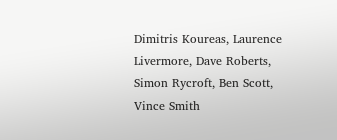Dimitris Koureas, Laurence Livermore, Dave Roberts, Simon Rycroft, Ben Scott, Vince Smith